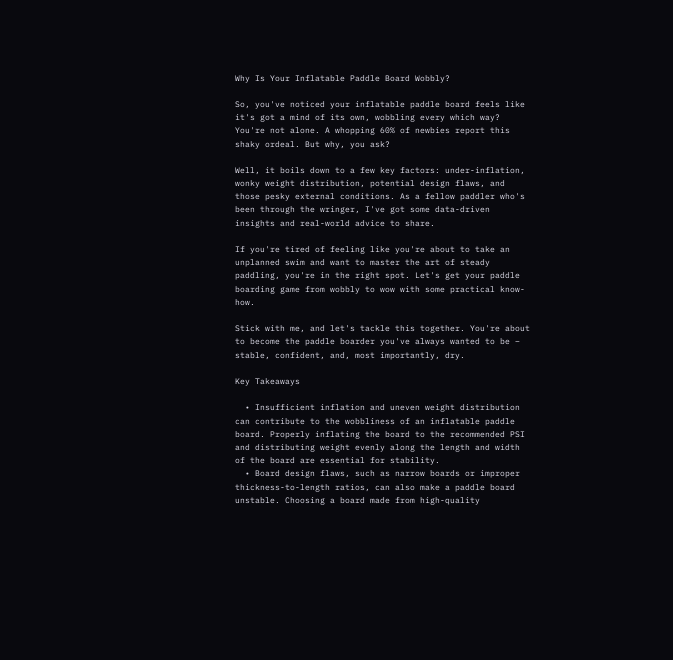Why Is Your Inflatable Paddle Board Wobbly?

So, you've noticed your inflatable paddle board feels like it's got a mind of its own, wobbling every which way? You're not alone. A whopping 60% of newbies report this shaky ordeal. But why, you ask?

Well, it boils down to a few key factors: under-inflation, wonky weight distribution, potential design flaws, and those pesky external conditions. As a fellow paddler who's been through the wringer, I've got some data-driven insights and real-world advice to share.

If you're tired of feeling like you're about to take an unplanned swim and want to master the art of steady paddling, you're in the right spot. Let's get your paddle boarding game from wobbly to wow with some practical know-how.

Stick with me, and let's tackle this together. You're about to become the paddle boarder you've always wanted to be – stable, confident, and, most importantly, dry.

Key Takeaways

  • Insufficient inflation and uneven weight distribution can contribute to the wobbliness of an inflatable paddle board. Properly inflating the board to the recommended PSI and distributing weight evenly along the length and width of the board are essential for stability.
  • Board design flaws, such as narrow boards or improper thickness-to-length ratios, can also make a paddle board unstable. Choosing a board made from high-quality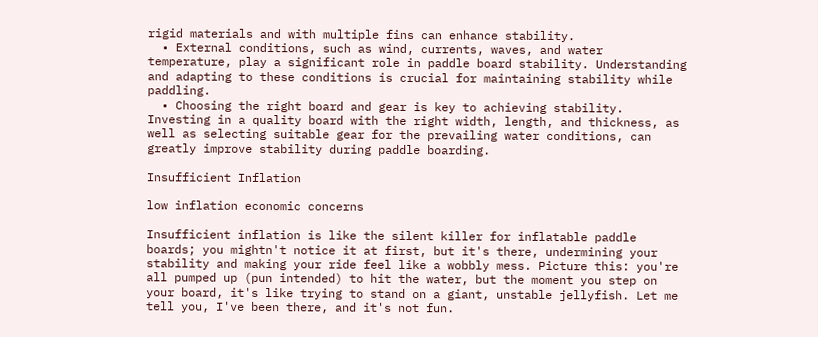rigid materials and with multiple fins can enhance stability.
  • External conditions, such as wind, currents, waves, and water temperature, play a significant role in paddle board stability. Understanding and adapting to these conditions is crucial for maintaining stability while paddling.
  • Choosing the right board and gear is key to achieving stability. Investing in a quality board with the right width, length, and thickness, as well as selecting suitable gear for the prevailing water conditions, can greatly improve stability during paddle boarding.

Insufficient Inflation

low inflation economic concerns

Insufficient inflation is like the silent killer for inflatable paddle boards; you mightn't notice it at first, but it's there, undermining your stability and making your ride feel like a wobbly mess. Picture this: you're all pumped up (pun intended) to hit the water, but the moment you step on your board, it's like trying to stand on a giant, unstable jellyfish. Let me tell you, I've been there, and it's not fun.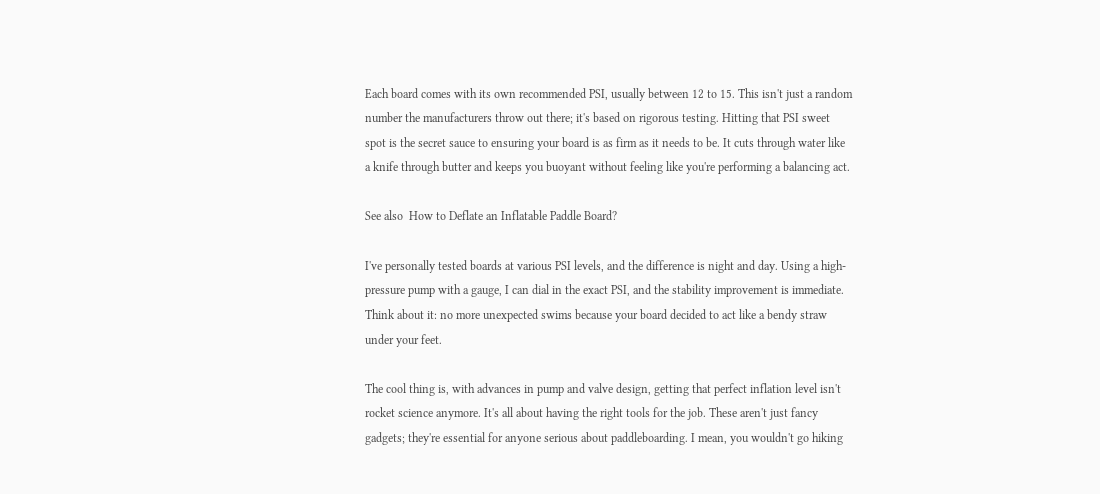Each board comes with its own recommended PSI, usually between 12 to 15. This isn't just a random number the manufacturers throw out there; it's based on rigorous testing. Hitting that PSI sweet spot is the secret sauce to ensuring your board is as firm as it needs to be. It cuts through water like a knife through butter and keeps you buoyant without feeling like you're performing a balancing act.

See also  How to Deflate an Inflatable Paddle Board?

I've personally tested boards at various PSI levels, and the difference is night and day. Using a high-pressure pump with a gauge, I can dial in the exact PSI, and the stability improvement is immediate. Think about it: no more unexpected swims because your board decided to act like a bendy straw under your feet.

The cool thing is, with advances in pump and valve design, getting that perfect inflation level isn't rocket science anymore. It's all about having the right tools for the job. These aren't just fancy gadgets; they're essential for anyone serious about paddleboarding. I mean, you wouldn't go hiking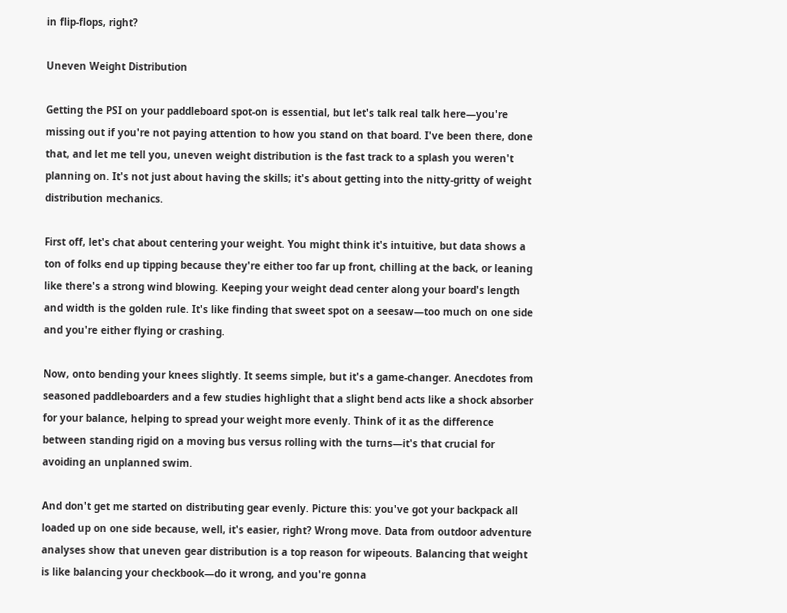in flip-flops, right?

Uneven Weight Distribution

Getting the PSI on your paddleboard spot-on is essential, but let's talk real talk here—you're missing out if you're not paying attention to how you stand on that board. I've been there, done that, and let me tell you, uneven weight distribution is the fast track to a splash you weren't planning on. It's not just about having the skills; it's about getting into the nitty-gritty of weight distribution mechanics.

First off, let's chat about centering your weight. You might think it's intuitive, but data shows a ton of folks end up tipping because they're either too far up front, chilling at the back, or leaning like there's a strong wind blowing. Keeping your weight dead center along your board's length and width is the golden rule. It's like finding that sweet spot on a seesaw—too much on one side and you're either flying or crashing.

Now, onto bending your knees slightly. It seems simple, but it's a game-changer. Anecdotes from seasoned paddleboarders and a few studies highlight that a slight bend acts like a shock absorber for your balance, helping to spread your weight more evenly. Think of it as the difference between standing rigid on a moving bus versus rolling with the turns—it's that crucial for avoiding an unplanned swim.

And don't get me started on distributing gear evenly. Picture this: you've got your backpack all loaded up on one side because, well, it's easier, right? Wrong move. Data from outdoor adventure analyses show that uneven gear distribution is a top reason for wipeouts. Balancing that weight is like balancing your checkbook—do it wrong, and you're gonna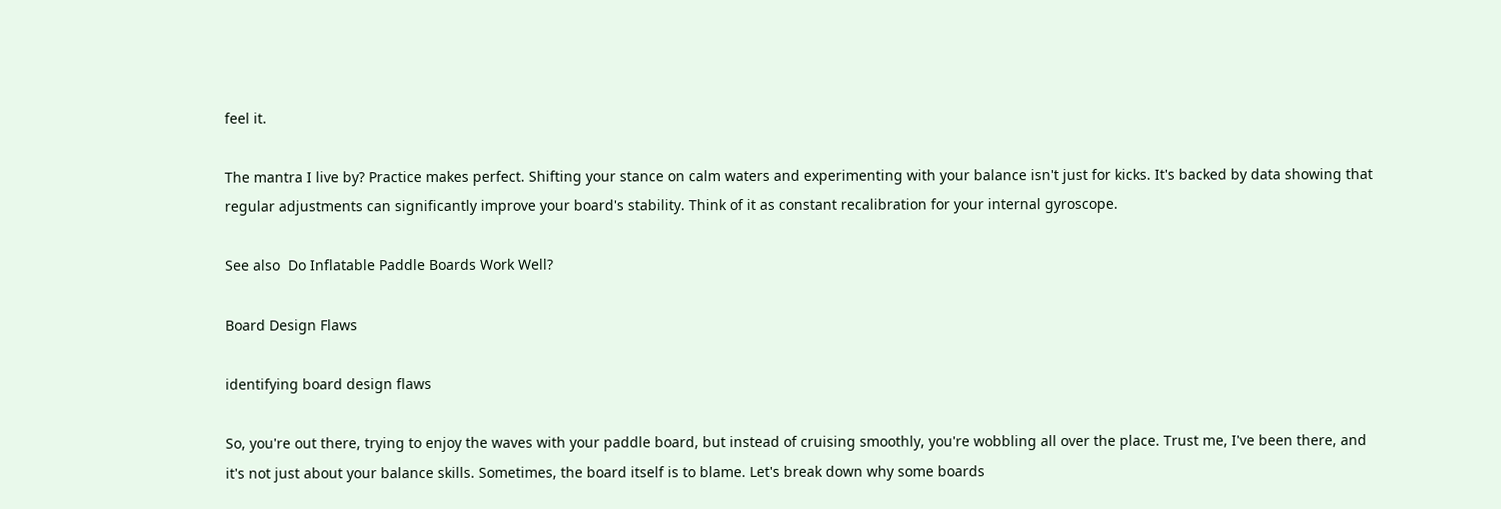feel it.

The mantra I live by? Practice makes perfect. Shifting your stance on calm waters and experimenting with your balance isn't just for kicks. It's backed by data showing that regular adjustments can significantly improve your board's stability. Think of it as constant recalibration for your internal gyroscope.

See also  Do Inflatable Paddle Boards Work Well?

Board Design Flaws

identifying board design flaws

So, you're out there, trying to enjoy the waves with your paddle board, but instead of cruising smoothly, you're wobbling all over the place. Trust me, I've been there, and it's not just about your balance skills. Sometimes, the board itself is to blame. Let's break down why some boards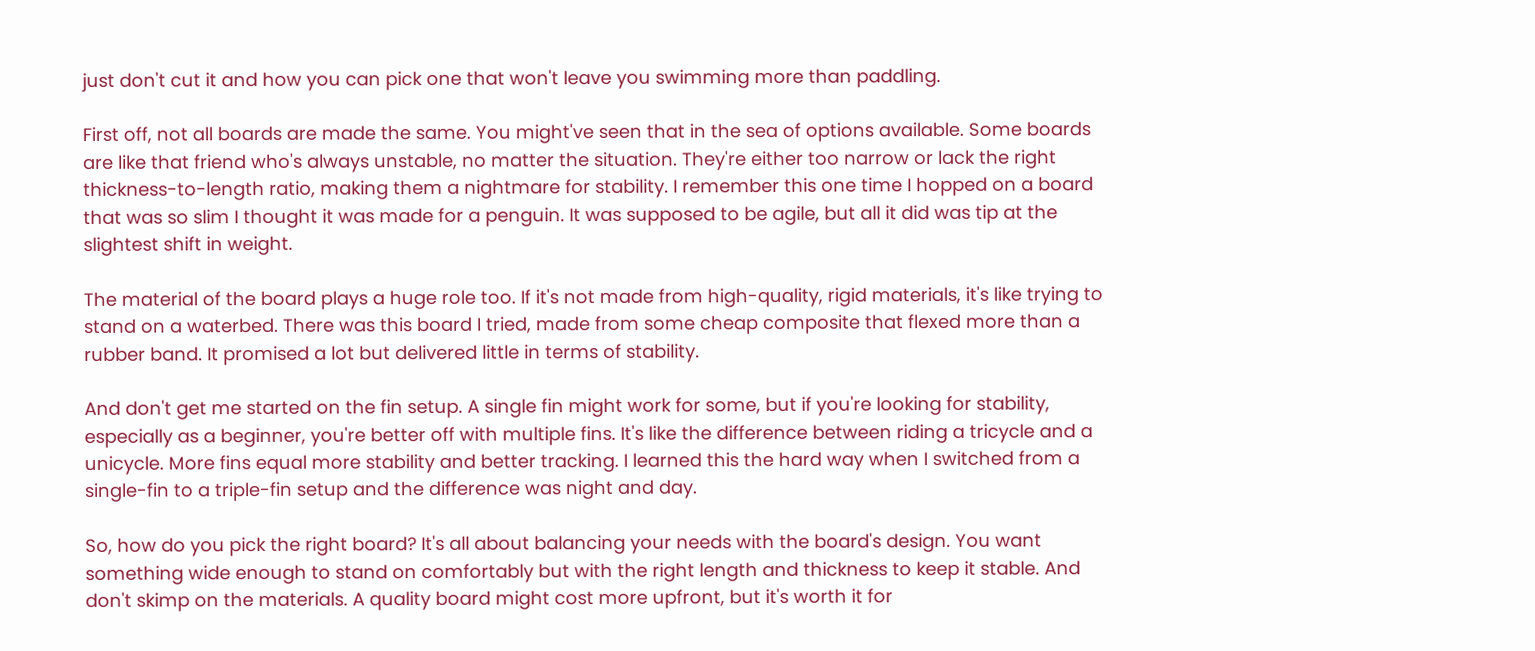just don't cut it and how you can pick one that won't leave you swimming more than paddling.

First off, not all boards are made the same. You might've seen that in the sea of options available. Some boards are like that friend who's always unstable, no matter the situation. They're either too narrow or lack the right thickness-to-length ratio, making them a nightmare for stability. I remember this one time I hopped on a board that was so slim I thought it was made for a penguin. It was supposed to be agile, but all it did was tip at the slightest shift in weight.

The material of the board plays a huge role too. If it's not made from high-quality, rigid materials, it's like trying to stand on a waterbed. There was this board I tried, made from some cheap composite that flexed more than a rubber band. It promised a lot but delivered little in terms of stability.

And don't get me started on the fin setup. A single fin might work for some, but if you're looking for stability, especially as a beginner, you're better off with multiple fins. It's like the difference between riding a tricycle and a unicycle. More fins equal more stability and better tracking. I learned this the hard way when I switched from a single-fin to a triple-fin setup and the difference was night and day.

So, how do you pick the right board? It's all about balancing your needs with the board's design. You want something wide enough to stand on comfortably but with the right length and thickness to keep it stable. And don't skimp on the materials. A quality board might cost more upfront, but it's worth it for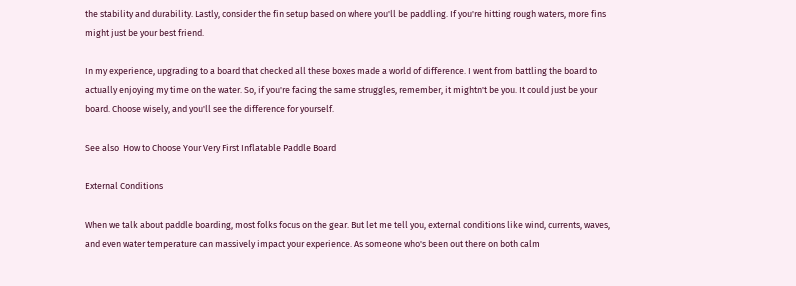the stability and durability. Lastly, consider the fin setup based on where you'll be paddling. If you're hitting rough waters, more fins might just be your best friend.

In my experience, upgrading to a board that checked all these boxes made a world of difference. I went from battling the board to actually enjoying my time on the water. So, if you're facing the same struggles, remember, it mightn't be you. It could just be your board. Choose wisely, and you'll see the difference for yourself.

See also  How to Choose Your Very First Inflatable Paddle Board

External Conditions

When we talk about paddle boarding, most folks focus on the gear. But let me tell you, external conditions like wind, currents, waves, and even water temperature can massively impact your experience. As someone who's been out there on both calm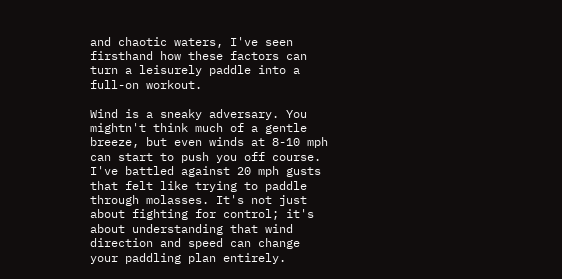and chaotic waters, I've seen firsthand how these factors can turn a leisurely paddle into a full-on workout.

Wind is a sneaky adversary. You mightn't think much of a gentle breeze, but even winds at 8-10 mph can start to push you off course. I've battled against 20 mph gusts that felt like trying to paddle through molasses. It's not just about fighting for control; it's about understanding that wind direction and speed can change your paddling plan entirely.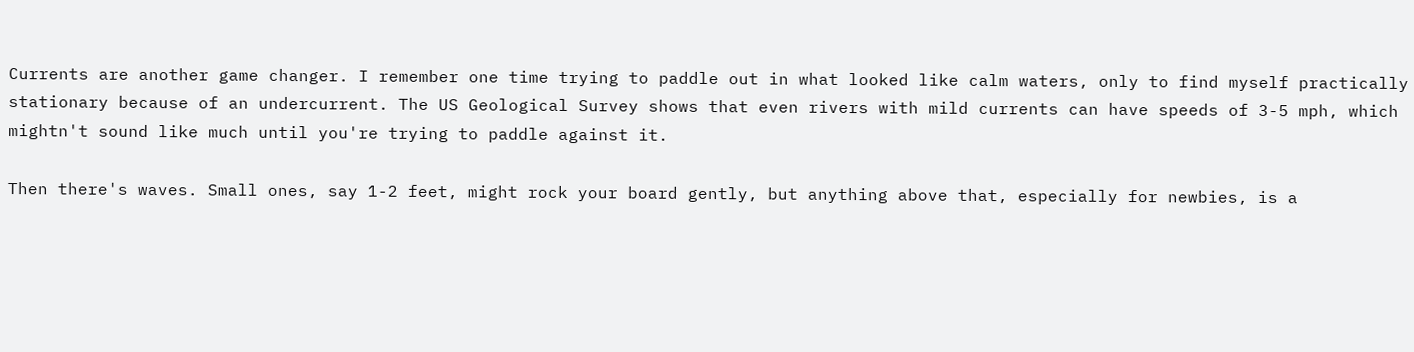Currents are another game changer. I remember one time trying to paddle out in what looked like calm waters, only to find myself practically stationary because of an undercurrent. The US Geological Survey shows that even rivers with mild currents can have speeds of 3-5 mph, which mightn't sound like much until you're trying to paddle against it.

Then there's waves. Small ones, say 1-2 feet, might rock your board gently, but anything above that, especially for newbies, is a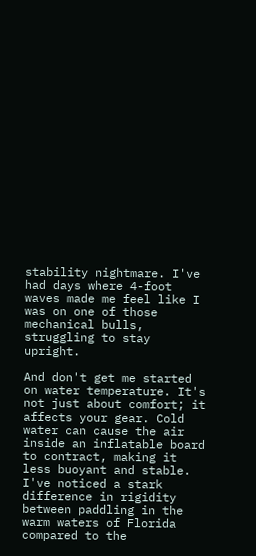stability nightmare. I've had days where 4-foot waves made me feel like I was on one of those mechanical bulls, struggling to stay upright.

And don't get me started on water temperature. It's not just about comfort; it affects your gear. Cold water can cause the air inside an inflatable board to contract, making it less buoyant and stable. I've noticed a stark difference in rigidity between paddling in the warm waters of Florida compared to the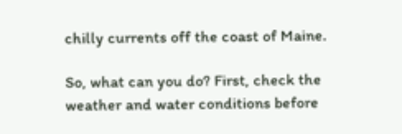chilly currents off the coast of Maine.

So, what can you do? First, check the weather and water conditions before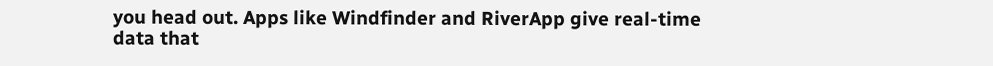you head out. Apps like Windfinder and RiverApp give real-time data that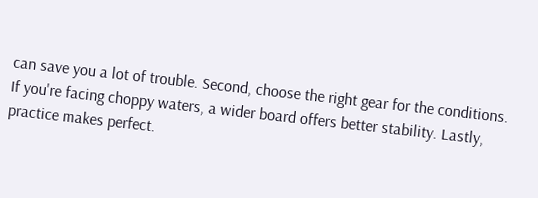can save you a lot of trouble. Second, choose the right gear for the conditions. If you're facing choppy waters, a wider board offers better stability. Lastly, practice makes perfect.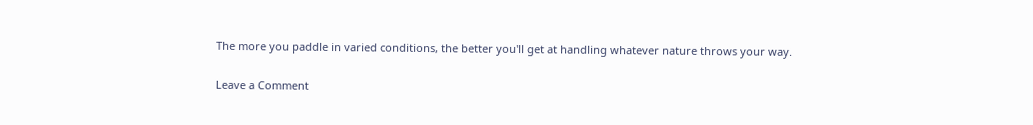The more you paddle in varied conditions, the better you'll get at handling whatever nature throws your way.

Leave a Comment